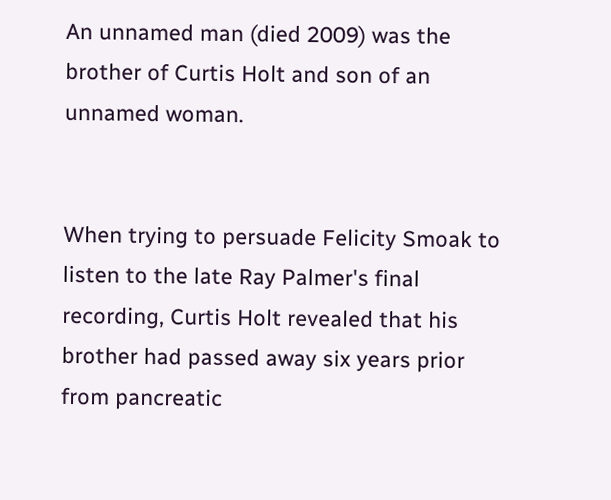An unnamed man (died 2009) was the brother of Curtis Holt and son of an unnamed woman.


When trying to persuade Felicity Smoak to listen to the late Ray Palmer's final recording, Curtis Holt revealed that his brother had passed away six years prior from pancreatic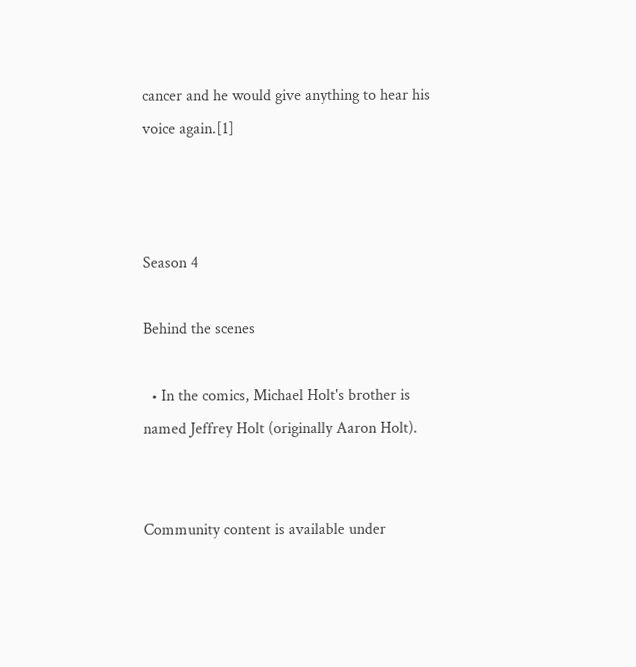cancer and he would give anything to hear his voice again.[1]



Season 4

Behind the scenes

  • In the comics, Michael Holt's brother is named Jeffrey Holt (originally Aaron Holt).


Community content is available under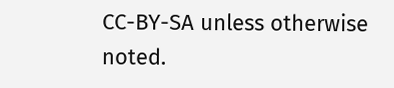CC-BY-SA unless otherwise noted.